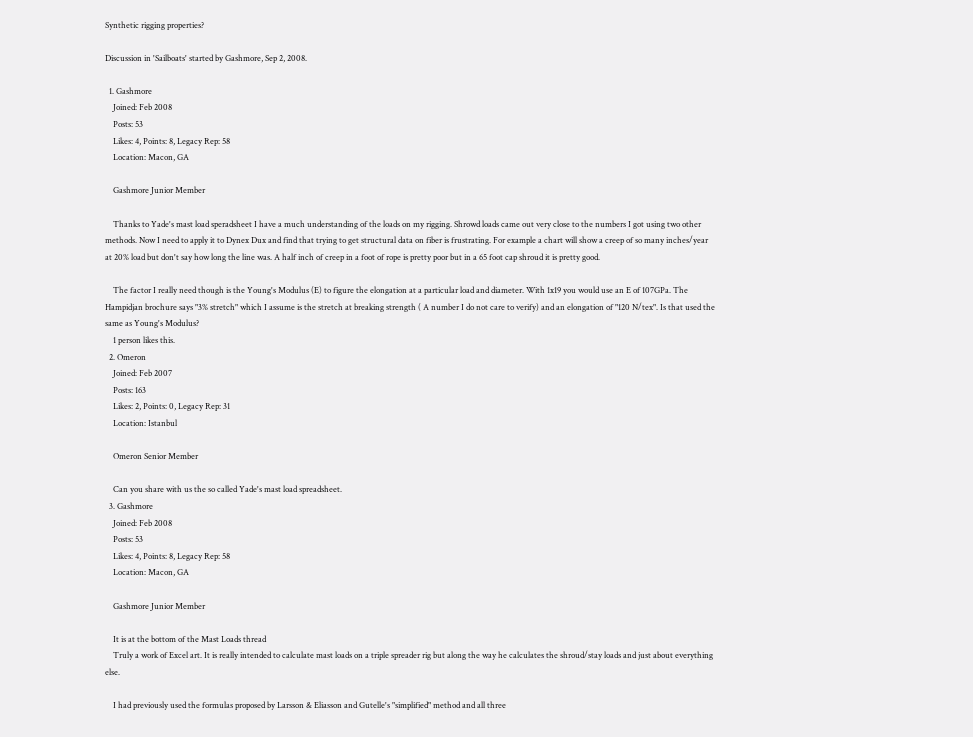Synthetic rigging properties?

Discussion in 'Sailboats' started by Gashmore, Sep 2, 2008.

  1. Gashmore
    Joined: Feb 2008
    Posts: 53
    Likes: 4, Points: 8, Legacy Rep: 58
    Location: Macon, GA

    Gashmore Junior Member

    Thanks to Yade's mast load speradsheet I have a much understanding of the loads on my rigging. Shrowd loads came out very close to the numbers I got using two other methods. Now I need to apply it to Dynex Dux and find that trying to get structural data on fiber is frustrating. For example a chart will show a creep of so many inches/year at 20% load but don't say how long the line was. A half inch of creep in a foot of rope is pretty poor but in a 65 foot cap shroud it is pretty good.

    The factor I really need though is the Young's Modulus (E) to figure the elongation at a particular load and diameter. With 1x19 you would use an E of 107GPa. The Hampidjan brochure says "3% stretch" which I assume is the stretch at breaking strength ( A number I do not care to verify) and an elongation of "120 N/tex". Is that used the same as Young's Modulus?
    1 person likes this.
  2. Omeron
    Joined: Feb 2007
    Posts: 163
    Likes: 2, Points: 0, Legacy Rep: 31
    Location: Istanbul

    Omeron Senior Member

    Can you share with us the so called Yade's mast load spreadsheet.
  3. Gashmore
    Joined: Feb 2008
    Posts: 53
    Likes: 4, Points: 8, Legacy Rep: 58
    Location: Macon, GA

    Gashmore Junior Member

    It is at the bottom of the Mast Loads thread
    Truly a work of Excel art. It is really intended to calculate mast loads on a triple spreader rig but along the way he calculates the shroud/stay loads and just about everything else.

    I had previously used the formulas proposed by Larsson & Eliasson and Gutelle's "simplified" method and all three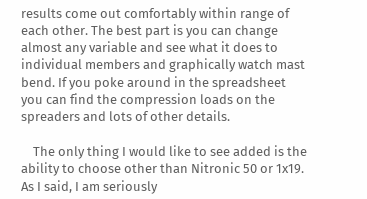results come out comfortably within range of each other. The best part is you can change almost any variable and see what it does to individual members and graphically watch mast bend. If you poke around in the spreadsheet you can find the compression loads on the spreaders and lots of other details.

    The only thing I would like to see added is the ability to choose other than Nitronic 50 or 1x19. As I said, I am seriously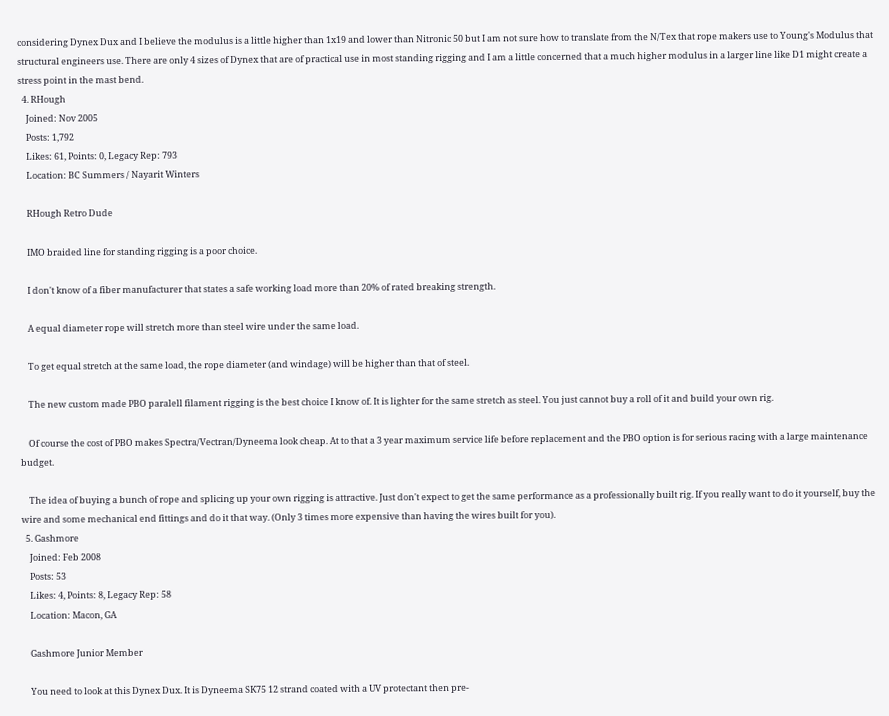considering Dynex Dux and I believe the modulus is a little higher than 1x19 and lower than Nitronic 50 but I am not sure how to translate from the N/Tex that rope makers use to Young's Modulus that structural engineers use. There are only 4 sizes of Dynex that are of practical use in most standing rigging and I am a little concerned that a much higher modulus in a larger line like D1 might create a stress point in the mast bend.
  4. RHough
    Joined: Nov 2005
    Posts: 1,792
    Likes: 61, Points: 0, Legacy Rep: 793
    Location: BC Summers / Nayarit Winters

    RHough Retro Dude

    IMO braided line for standing rigging is a poor choice.

    I don't know of a fiber manufacturer that states a safe working load more than 20% of rated breaking strength.

    A equal diameter rope will stretch more than steel wire under the same load.

    To get equal stretch at the same load, the rope diameter (and windage) will be higher than that of steel.

    The new custom made PBO paralell filament rigging is the best choice I know of. It is lighter for the same stretch as steel. You just cannot buy a roll of it and build your own rig.

    Of course the cost of PBO makes Spectra/Vectran/Dyneema look cheap. At to that a 3 year maximum service life before replacement and the PBO option is for serious racing with a large maintenance budget.

    The idea of buying a bunch of rope and splicing up your own rigging is attractive. Just don't expect to get the same performance as a professionally built rig. If you really want to do it yourself, buy the wire and some mechanical end fittings and do it that way. (Only 3 times more expensive than having the wires built for you).
  5. Gashmore
    Joined: Feb 2008
    Posts: 53
    Likes: 4, Points: 8, Legacy Rep: 58
    Location: Macon, GA

    Gashmore Junior Member

    You need to look at this Dynex Dux. It is Dyneema SK75 12 strand coated with a UV protectant then pre-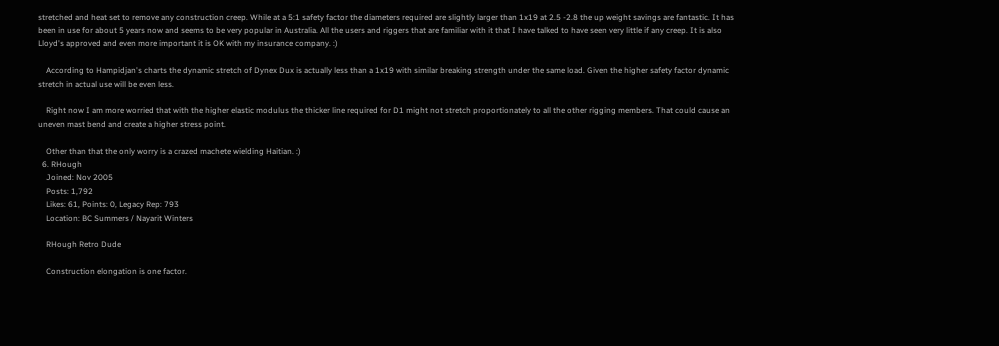stretched and heat set to remove any construction creep. While at a 5:1 safety factor the diameters required are slightly larger than 1x19 at 2.5 -2.8 the up weight savings are fantastic. It has been in use for about 5 years now and seems to be very popular in Australia. All the users and riggers that are familiar with it that I have talked to have seen very little if any creep. It is also Lloyd's approved and even more important it is OK with my insurance company. :)

    According to Hampidjan's charts the dynamic stretch of Dynex Dux is actually less than a 1x19 with similar breaking strength under the same load. Given the higher safety factor dynamic stretch in actual use will be even less.

    Right now I am more worried that with the higher elastic modulus the thicker line required for D1 might not stretch proportionately to all the other rigging members. That could cause an uneven mast bend and create a higher stress point.

    Other than that the only worry is a crazed machete wielding Haitian. :)
  6. RHough
    Joined: Nov 2005
    Posts: 1,792
    Likes: 61, Points: 0, Legacy Rep: 793
    Location: BC Summers / Nayarit Winters

    RHough Retro Dude

    Construction elongation is one factor.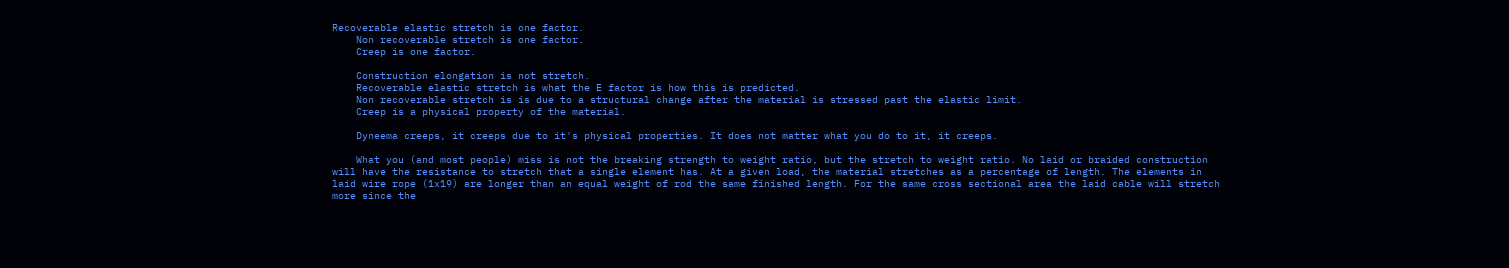Recoverable elastic stretch is one factor.
    Non recoverable stretch is one factor.
    Creep is one factor.

    Construction elongation is not stretch.
    Recoverable elastic stretch is what the E factor is how this is predicted.
    Non recoverable stretch is is due to a structural change after the material is stressed past the elastic limit.
    Creep is a physical property of the material.

    Dyneema creeps, it creeps due to it's physical properties. It does not matter what you do to it, it creeps.

    What you (and most people) miss is not the breaking strength to weight ratio, but the stretch to weight ratio. No laid or braided construction will have the resistance to stretch that a single element has. At a given load, the material stretches as a percentage of length. The elements in laid wire rope (1x19) are longer than an equal weight of rod the same finished length. For the same cross sectional area the laid cable will stretch more since the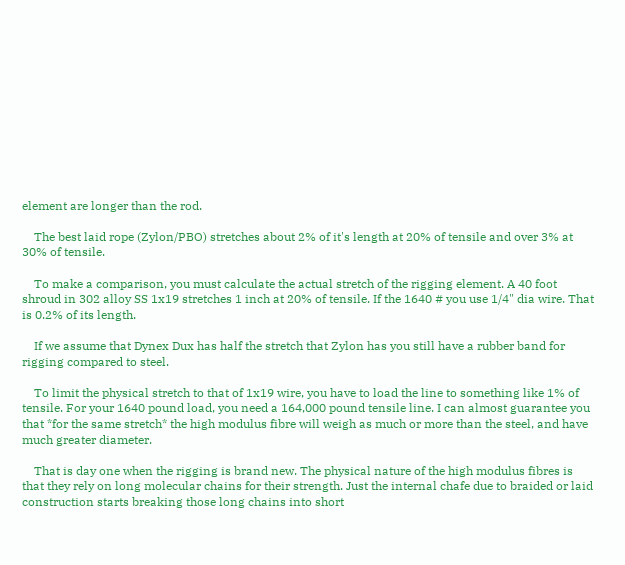element are longer than the rod.

    The best laid rope (Zylon/PBO) stretches about 2% of it's length at 20% of tensile and over 3% at 30% of tensile.

    To make a comparison, you must calculate the actual stretch of the rigging element. A 40 foot shroud in 302 alloy SS 1x19 stretches 1 inch at 20% of tensile. If the 1640 # you use 1/4" dia wire. That is 0.2% of its length.

    If we assume that Dynex Dux has half the stretch that Zylon has you still have a rubber band for rigging compared to steel.

    To limit the physical stretch to that of 1x19 wire, you have to load the line to something like 1% of tensile. For your 1640 pound load, you need a 164,000 pound tensile line. I can almost guarantee you that *for the same stretch* the high modulus fibre will weigh as much or more than the steel, and have much greater diameter.

    That is day one when the rigging is brand new. The physical nature of the high modulus fibres is that they rely on long molecular chains for their strength. Just the internal chafe due to braided or laid construction starts breaking those long chains into short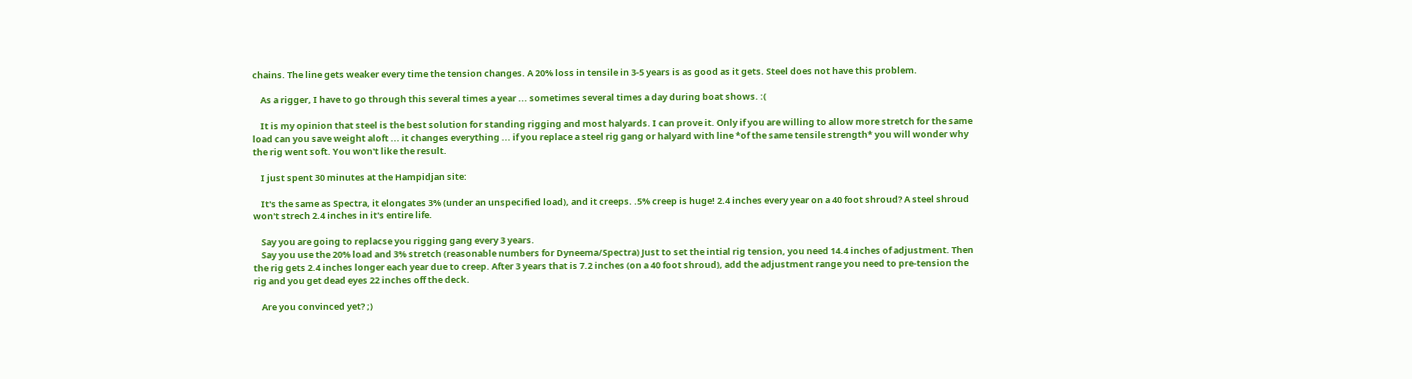chains. The line gets weaker every time the tension changes. A 20% loss in tensile in 3-5 years is as good as it gets. Steel does not have this problem.

    As a rigger, I have to go through this several times a year ... sometimes several times a day during boat shows. :(

    It is my opinion that steel is the best solution for standing rigging and most halyards. I can prove it. Only if you are willing to allow more stretch for the same load can you save weight aloft ... it changes everything ... if you replace a steel rig gang or halyard with line *of the same tensile strength* you will wonder why the rig went soft. You won't like the result.

    I just spent 30 minutes at the Hampidjan site:

    It's the same as Spectra, it elongates 3% (under an unspecified load), and it creeps. .5% creep is huge! 2.4 inches every year on a 40 foot shroud? A steel shroud won't strech 2.4 inches in it's entire life.

    Say you are going to replacse you rigging gang every 3 years.
    Say you use the 20% load and 3% stretch (reasonable numbers for Dyneema/Spectra) Just to set the intial rig tension, you need 14.4 inches of adjustment. Then the rig gets 2.4 inches longer each year due to creep. After 3 years that is 7.2 inches (on a 40 foot shroud), add the adjustment range you need to pre-tension the rig and you get dead eyes 22 inches off the deck.

    Are you convinced yet? ;)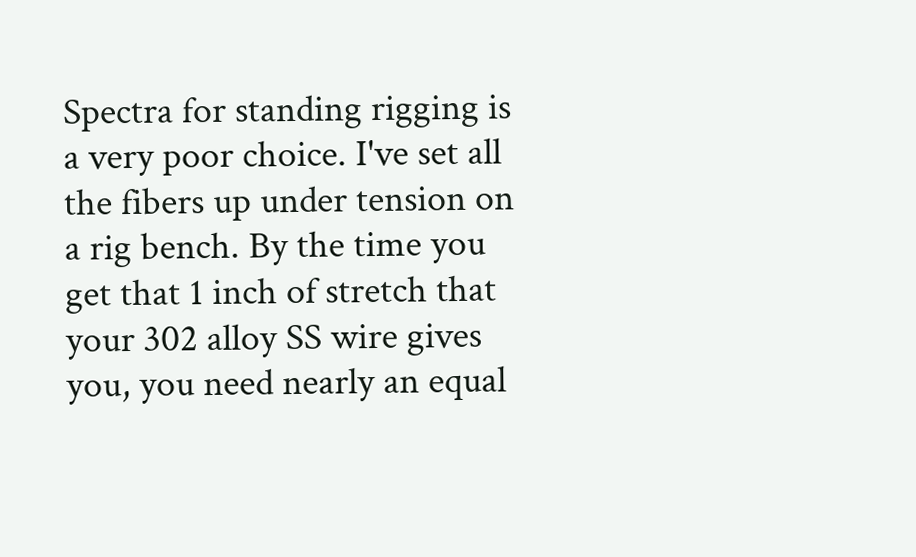Spectra for standing rigging is a very poor choice. I've set all the fibers up under tension on a rig bench. By the time you get that 1 inch of stretch that your 302 alloy SS wire gives you, you need nearly an equal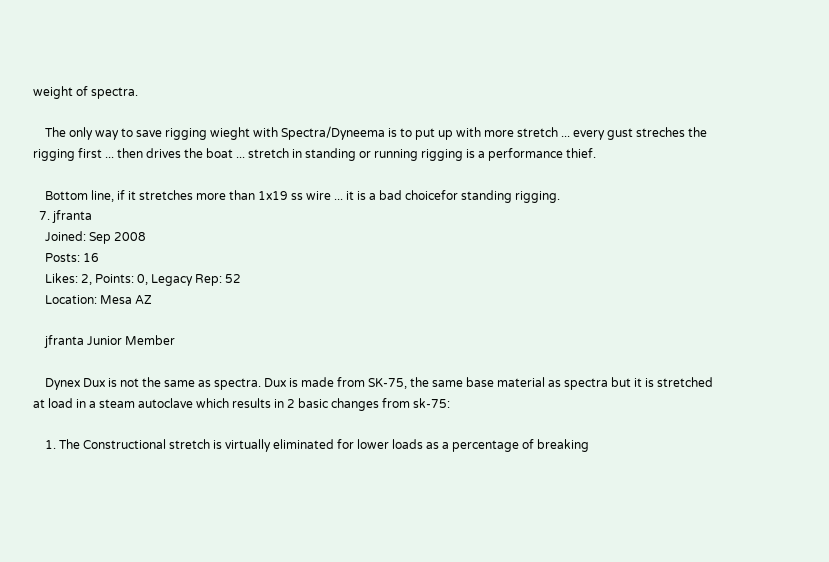weight of spectra.

    The only way to save rigging wieght with Spectra/Dyneema is to put up with more stretch ... every gust streches the rigging first ... then drives the boat ... stretch in standing or running rigging is a performance thief.

    Bottom line, if it stretches more than 1x19 ss wire ... it is a bad choicefor standing rigging.
  7. jfranta
    Joined: Sep 2008
    Posts: 16
    Likes: 2, Points: 0, Legacy Rep: 52
    Location: Mesa AZ

    jfranta Junior Member

    Dynex Dux is not the same as spectra. Dux is made from SK-75, the same base material as spectra but it is stretched at load in a steam autoclave which results in 2 basic changes from sk-75:

    1. The Constructional stretch is virtually eliminated for lower loads as a percentage of breaking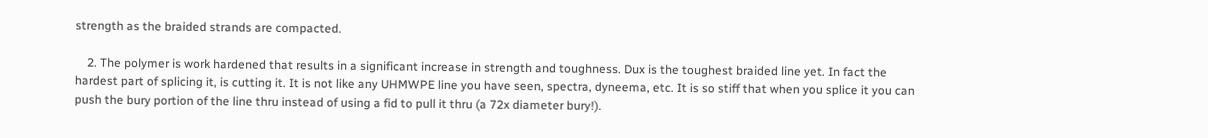strength as the braided strands are compacted.

    2. The polymer is work hardened that results in a significant increase in strength and toughness. Dux is the toughest braided line yet. In fact the hardest part of splicing it, is cutting it. It is not like any UHMWPE line you have seen, spectra, dyneema, etc. It is so stiff that when you splice it you can push the bury portion of the line thru instead of using a fid to pull it thru (a 72x diameter bury!).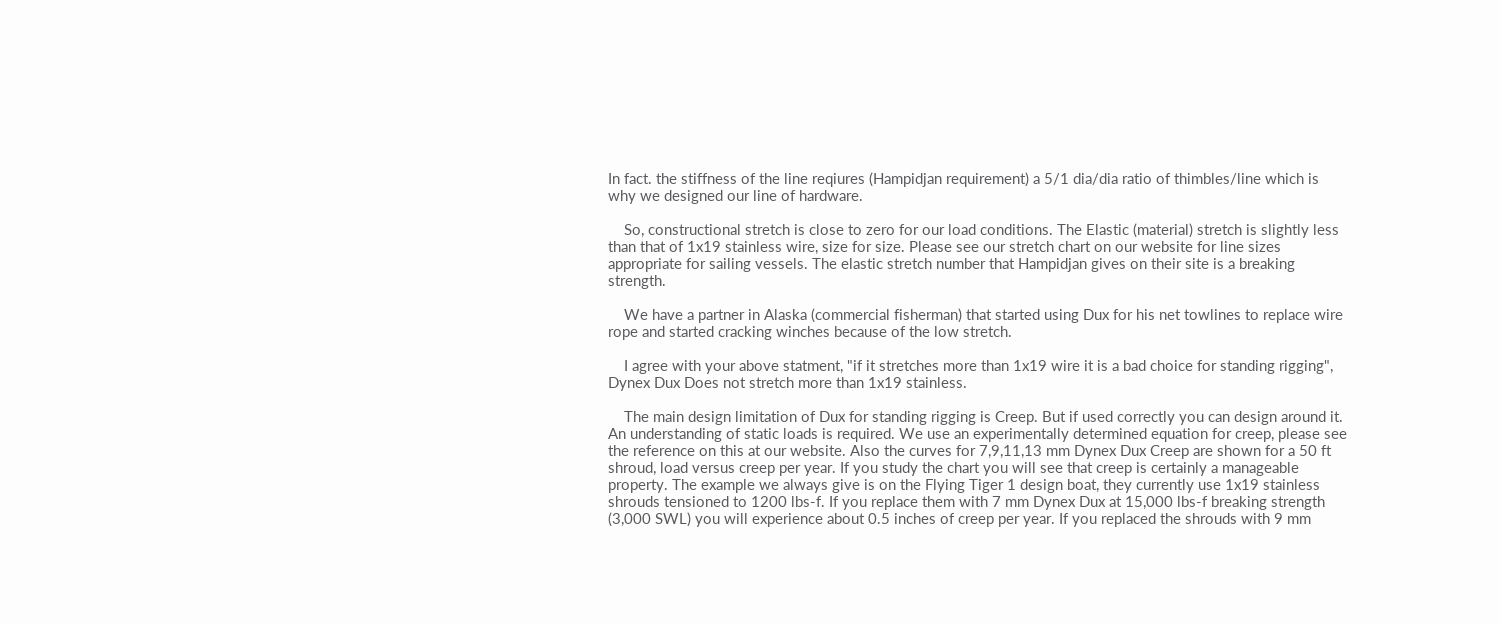In fact. the stiffness of the line reqiures (Hampidjan requirement) a 5/1 dia/dia ratio of thimbles/line which is why we designed our line of hardware.

    So, constructional stretch is close to zero for our load conditions. The Elastic (material) stretch is slightly less than that of 1x19 stainless wire, size for size. Please see our stretch chart on our website for line sizes appropriate for sailing vessels. The elastic stretch number that Hampidjan gives on their site is a breaking strength.

    We have a partner in Alaska (commercial fisherman) that started using Dux for his net towlines to replace wire rope and started cracking winches because of the low stretch.

    I agree with your above statment, "if it stretches more than 1x19 wire it is a bad choice for standing rigging", Dynex Dux Does not stretch more than 1x19 stainless.

    The main design limitation of Dux for standing rigging is Creep. But if used correctly you can design around it. An understanding of static loads is required. We use an experimentally determined equation for creep, please see the reference on this at our website. Also the curves for 7,9,11,13 mm Dynex Dux Creep are shown for a 50 ft shroud, load versus creep per year. If you study the chart you will see that creep is certainly a manageable property. The example we always give is on the Flying Tiger 1 design boat, they currently use 1x19 stainless shrouds tensioned to 1200 lbs-f. If you replace them with 7 mm Dynex Dux at 15,000 lbs-f breaking strength (3,000 SWL) you will experience about 0.5 inches of creep per year. If you replaced the shrouds with 9 mm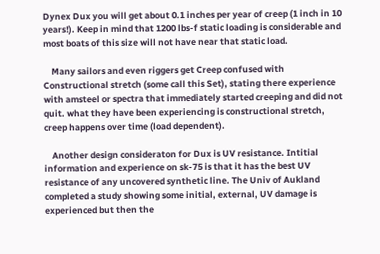Dynex Dux you will get about 0.1 inches per year of creep (1 inch in 10 years!). Keep in mind that 1200 lbs-f static loading is considerable and most boats of this size will not have near that static load.

    Many sailors and even riggers get Creep confused with Constructional stretch (some call this Set), stating there experience with amsteel or spectra that immediately started creeping and did not quit. what they have been experiencing is constructional stretch, creep happens over time (load dependent).

    Another design consideraton for Dux is UV resistance. Intitial information and experience on sk-75 is that it has the best UV resistance of any uncovered synthetic line. The Univ of Aukland completed a study showing some initial, external, UV damage is experienced but then the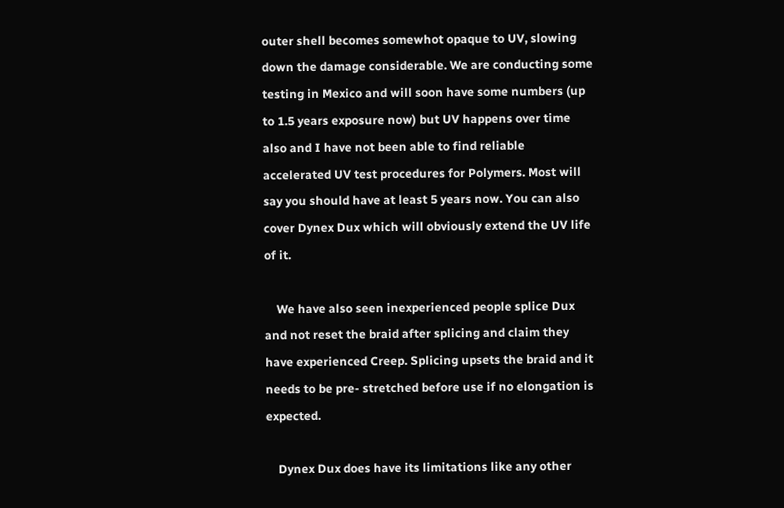outer shell becomes somewhot opaque to UV, slowing down the damage considerable. We are conducting some testing in Mexico and will soon have some numbers (up to 1.5 years exposure now) but UV happens over time also and I have not been able to find reliable accelerated UV test procedures for Polymers. Most will say you should have at least 5 years now. You can also cover Dynex Dux which will obviously extend the UV life of it.

    We have also seen inexperienced people splice Dux and not reset the braid after splicing and claim they have experienced Creep. Splicing upsets the braid and it needs to be pre- stretched before use if no elongation is expected.

    Dynex Dux does have its limitations like any other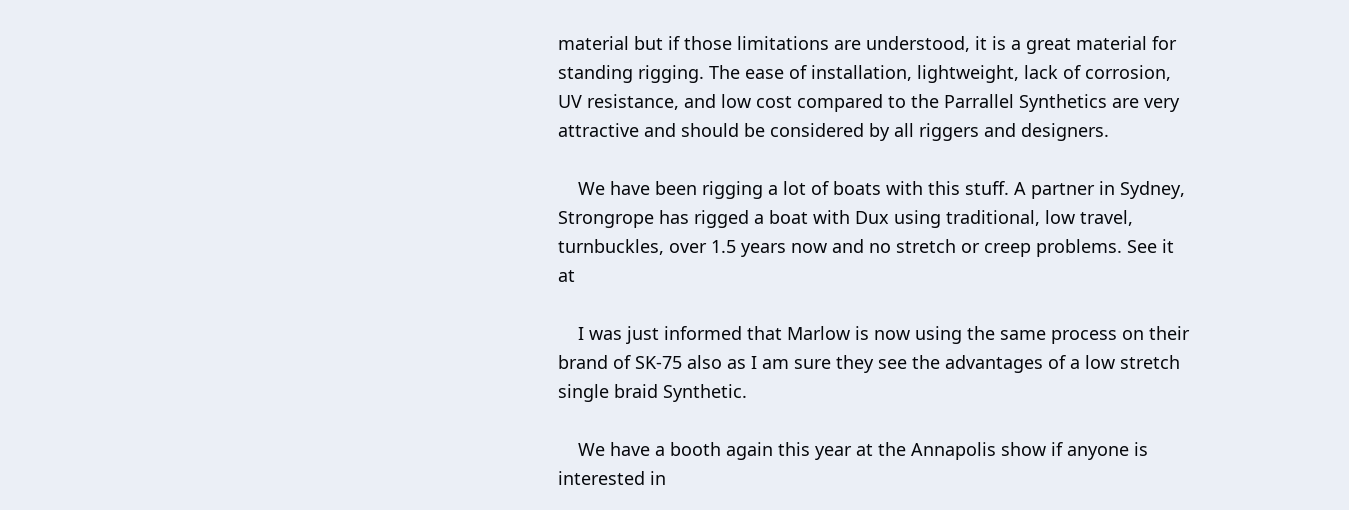material but if those limitations are understood, it is a great material for standing rigging. The ease of installation, lightweight, lack of corrosion, UV resistance, and low cost compared to the Parrallel Synthetics are very attractive and should be considered by all riggers and designers.

    We have been rigging a lot of boats with this stuff. A partner in Sydney, Strongrope has rigged a boat with Dux using traditional, low travel, turnbuckles, over 1.5 years now and no stretch or creep problems. See it at

    I was just informed that Marlow is now using the same process on their brand of SK-75 also as I am sure they see the advantages of a low stretch single braid Synthetic.

    We have a booth again this year at the Annapolis show if anyone is interested in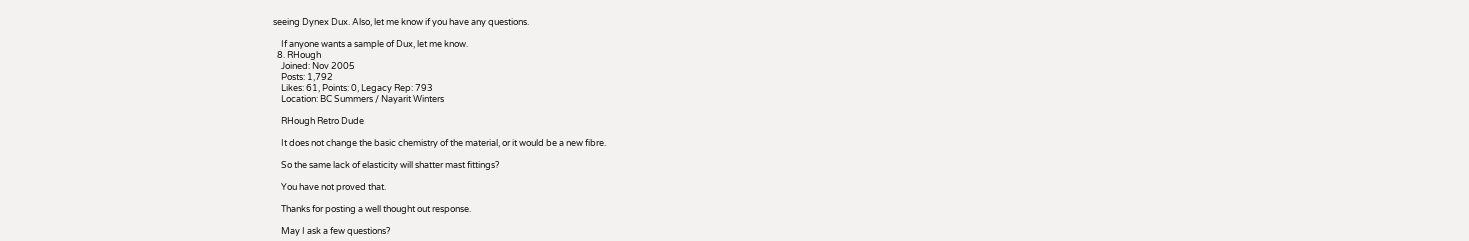seeing Dynex Dux. Also, let me know if you have any questions.

    If anyone wants a sample of Dux, let me know.
  8. RHough
    Joined: Nov 2005
    Posts: 1,792
    Likes: 61, Points: 0, Legacy Rep: 793
    Location: BC Summers / Nayarit Winters

    RHough Retro Dude

    It does not change the basic chemistry of the material, or it would be a new fibre.

    So the same lack of elasticity will shatter mast fittings?

    You have not proved that.

    Thanks for posting a well thought out response.

    May I ask a few questions?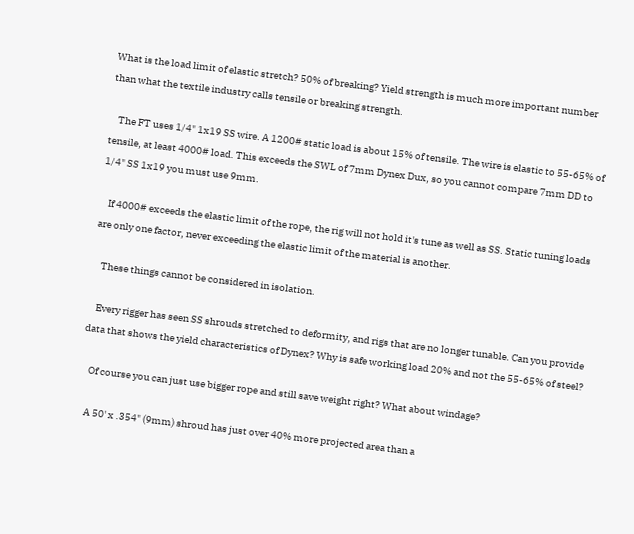What is the load limit of elastic stretch? 50% of breaking? Yield strength is much more important number than what the textile industry calls tensile or breaking strength.

    The FT uses 1/4" 1x19 SS wire. A 1200# static load is about 15% of tensile. The wire is elastic to 55-65% of tensile, at least 4000# load. This exceeds the SWL of 7mm Dynex Dux, so you cannot compare 7mm DD to 1/4" SS 1x19 you must use 9mm.

    If 4000# exceeds the elastic limit of the rope, the rig will not hold it's tune as well as SS. Static tuning loads are only one factor, never exceeding the elastic limit of the material is another.

    These things cannot be considered in isolation.

    Every rigger has seen SS shrouds stretched to deformity, and rigs that are no longer tunable. Can you provide data that shows the yield characteristics of Dynex? Why is safe working load 20% and not the 55-65% of steel?

    Of course you can just use bigger rope and still save weight right? What about windage?

    A 50' x .354" (9mm) shroud has just over 40% more projected area than a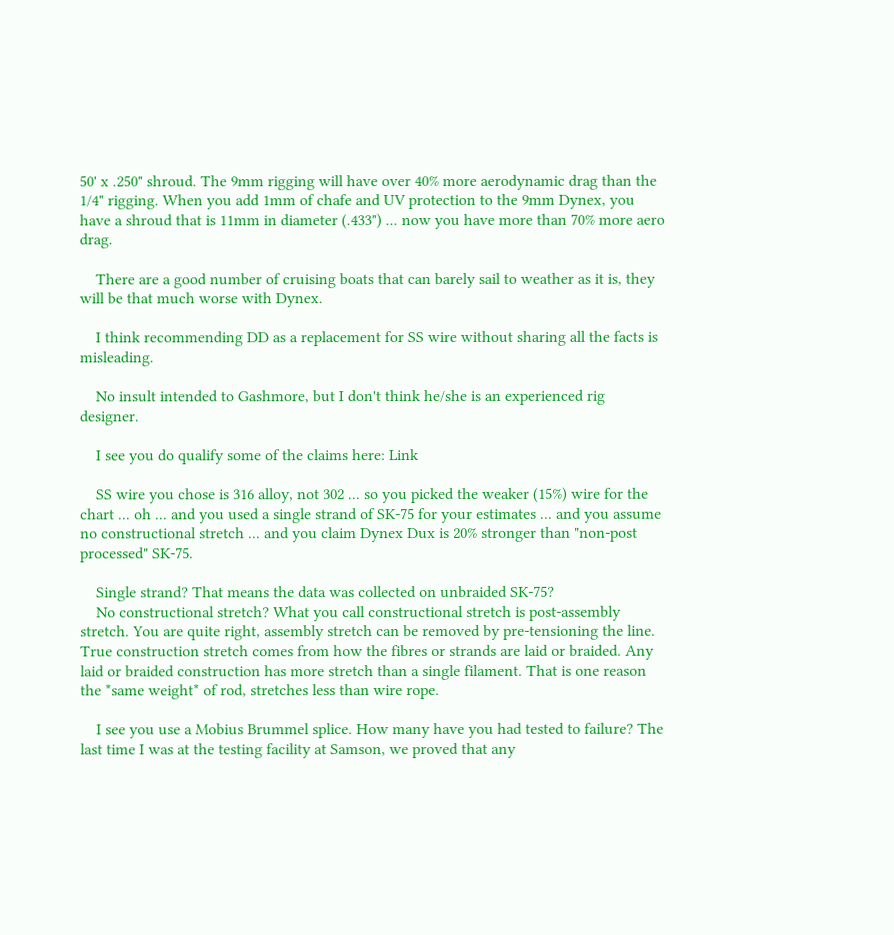50' x .250" shroud. The 9mm rigging will have over 40% more aerodynamic drag than the 1/4" rigging. When you add 1mm of chafe and UV protection to the 9mm Dynex, you have a shroud that is 11mm in diameter (.433") ... now you have more than 70% more aero drag.

    There are a good number of cruising boats that can barely sail to weather as it is, they will be that much worse with Dynex.

    I think recommending DD as a replacement for SS wire without sharing all the facts is misleading.

    No insult intended to Gashmore, but I don't think he/she is an experienced rig designer.

    I see you do qualify some of the claims here: Link

    SS wire you chose is 316 alloy, not 302 ... so you picked the weaker (15%) wire for the chart ... oh ... and you used a single strand of SK-75 for your estimates ... and you assume no constructional stretch ... and you claim Dynex Dux is 20% stronger than "non-post processed" SK-75.

    Single strand? That means the data was collected on unbraided SK-75?
    No constructional stretch? What you call constructional stretch is post-assembly stretch. You are quite right, assembly stretch can be removed by pre-tensioning the line. True construction stretch comes from how the fibres or strands are laid or braided. Any laid or braided construction has more stretch than a single filament. That is one reason the *same weight* of rod, stretches less than wire rope.

    I see you use a Mobius Brummel splice. How many have you had tested to failure? The last time I was at the testing facility at Samson, we proved that any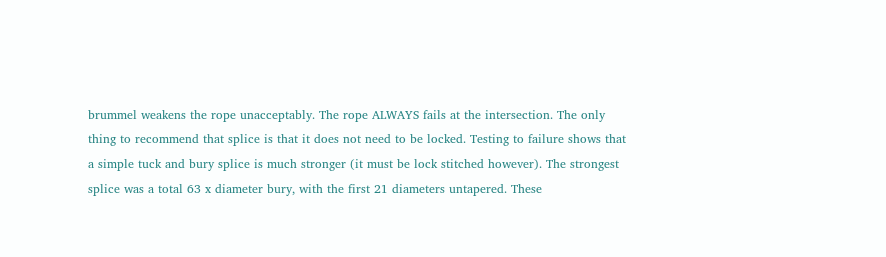brummel weakens the rope unacceptably. The rope ALWAYS fails at the intersection. The only thing to recommend that splice is that it does not need to be locked. Testing to failure shows that a simple tuck and bury splice is much stronger (it must be lock stitched however). The strongest splice was a total 63 x diameter bury, with the first 21 diameters untapered. These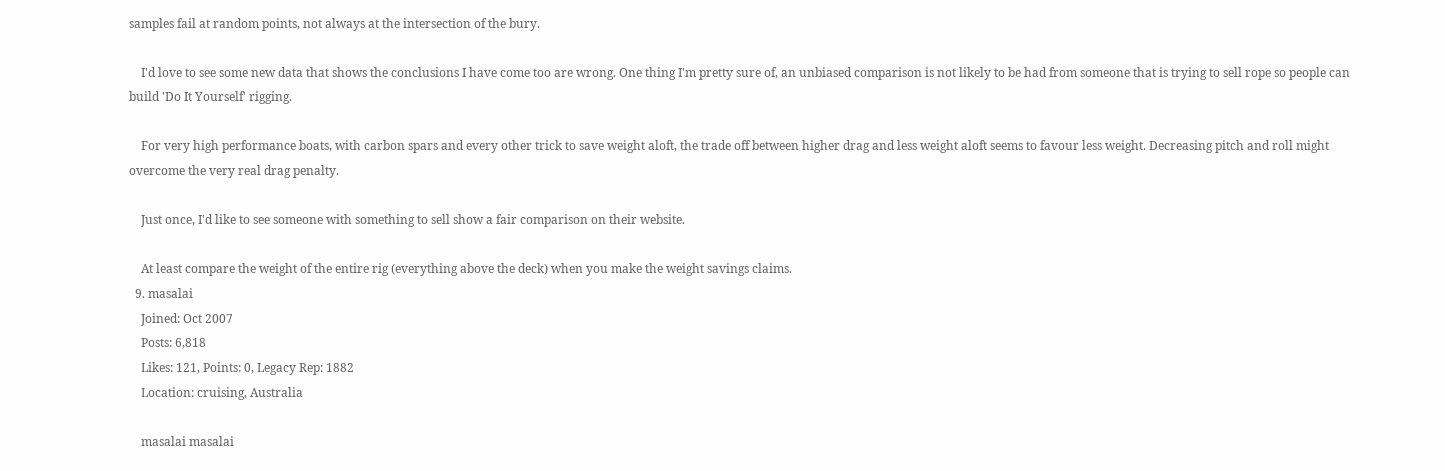samples fail at random points, not always at the intersection of the bury.

    I'd love to see some new data that shows the conclusions I have come too are wrong. One thing I'm pretty sure of, an unbiased comparison is not likely to be had from someone that is trying to sell rope so people can build 'Do It Yourself' rigging.

    For very high performance boats, with carbon spars and every other trick to save weight aloft, the trade off between higher drag and less weight aloft seems to favour less weight. Decreasing pitch and roll might overcome the very real drag penalty.

    Just once, I'd like to see someone with something to sell show a fair comparison on their website.

    At least compare the weight of the entire rig (everything above the deck) when you make the weight savings claims.
  9. masalai
    Joined: Oct 2007
    Posts: 6,818
    Likes: 121, Points: 0, Legacy Rep: 1882
    Location: cruising, Australia

    masalai masalai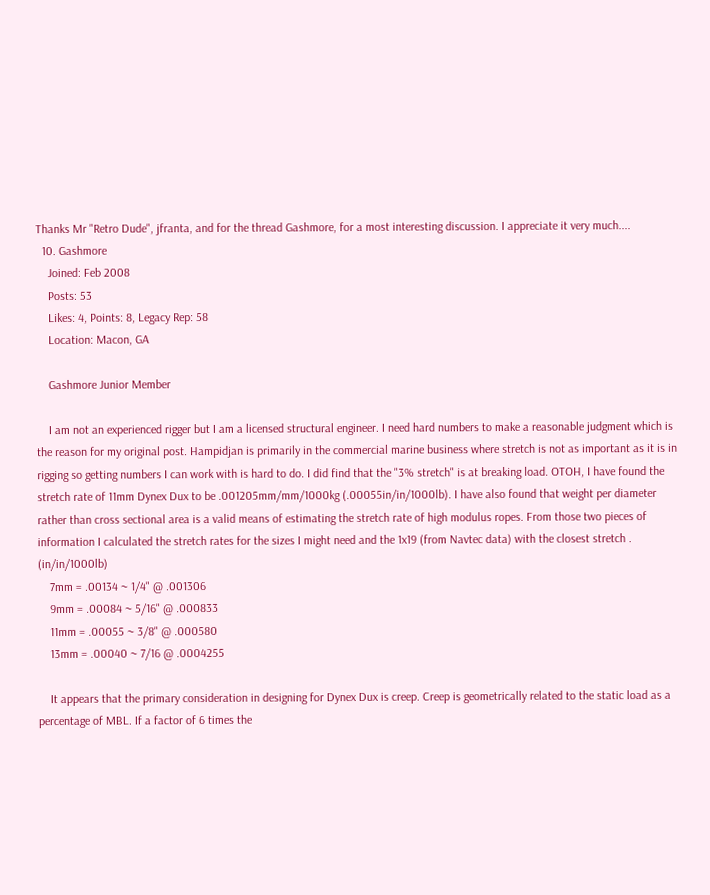Thanks Mr "Retro Dude", jfranta, and for the thread Gashmore, for a most interesting discussion. I appreciate it very much....
  10. Gashmore
    Joined: Feb 2008
    Posts: 53
    Likes: 4, Points: 8, Legacy Rep: 58
    Location: Macon, GA

    Gashmore Junior Member

    I am not an experienced rigger but I am a licensed structural engineer. I need hard numbers to make a reasonable judgment which is the reason for my original post. Hampidjan is primarily in the commercial marine business where stretch is not as important as it is in rigging so getting numbers I can work with is hard to do. I did find that the "3% stretch" is at breaking load. OTOH, I have found the stretch rate of 11mm Dynex Dux to be .001205mm/mm/1000kg (.00055in/in/1000lb). I have also found that weight per diameter rather than cross sectional area is a valid means of estimating the stretch rate of high modulus ropes. From those two pieces of information I calculated the stretch rates for the sizes I might need and the 1x19 (from Navtec data) with the closest stretch . (in/in/1000lb)
    7mm = .00134 ~ 1/4" @ .001306
    9mm = .00084 ~ 5/16" @ .000833
    11mm = .00055 ~ 3/8" @ .000580
    13mm = .00040 ~ 7/16 @ .0004255

    It appears that the primary consideration in designing for Dynex Dux is creep. Creep is geometrically related to the static load as a percentage of MBL. If a factor of 6 times the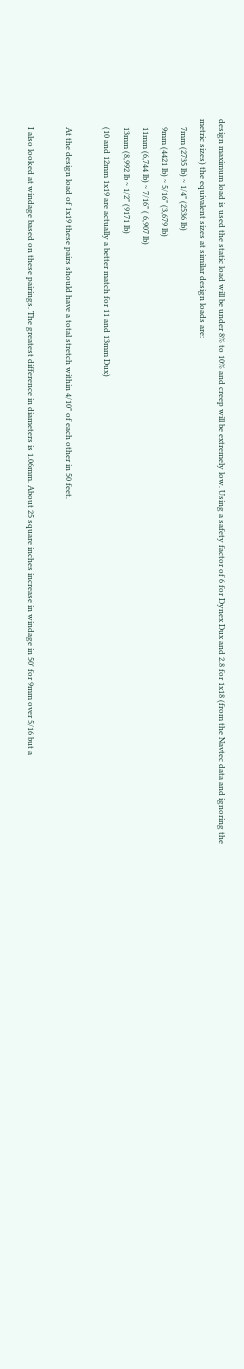design maximum load is used the static load will be under 8% to 10% and creep will be extremely low. Using a safety factor of 6 for Dynex Dux and 2.8 for 1x18 (from the Navtec data and ignoring the metric sizes) the equivalent sizes at similar design loads are:
    7mm (2735 lb) ~ 1/4" (2536 lb)
    9mm (4421 lb) ~ 5/16" (3,679 lb)
    11mm (6,744 lb) ~ 7/16" ( 6,907 lb)
    13mm (8,992 lb ~ 1/2" (9171 lb)
    (10 and 12mm 1x19 are actually a better match for 11 and 13mm Dux)

    At the design load of 1x19 these pairs should have a total stretch within 4/10" of each other in 50 feet.

    I also looked at windage based on these pairings. The greatest difference in diameters is 1.06mm. About 25 square inches increase in windage in 50' for 9mm over 5/16 but a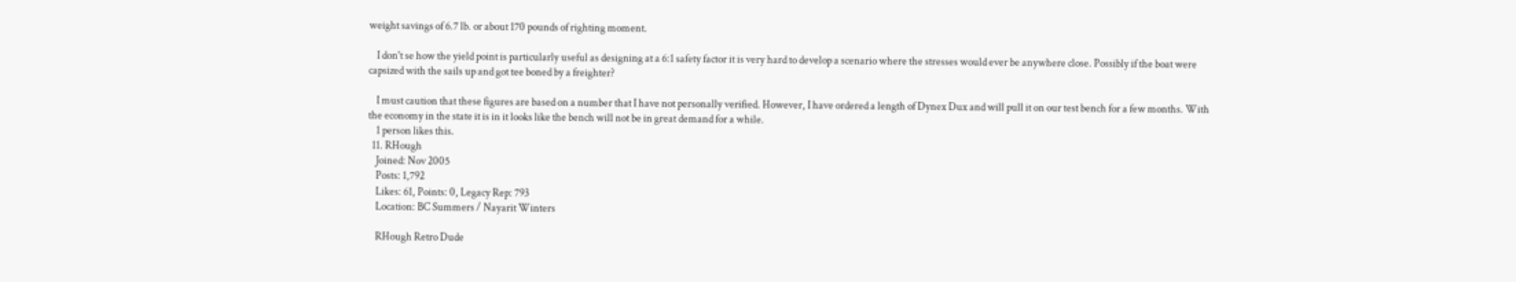weight savings of 6.7 lb. or about 170 pounds of righting moment.

    I don't se how the yield point is particularly useful as designing at a 6:1 safety factor it is very hard to develop a scenario where the stresses would ever be anywhere close. Possibly if the boat were capsized with the sails up and got tee boned by a freighter?

    I must caution that these figures are based on a number that I have not personally verified. However, I have ordered a length of Dynex Dux and will pull it on our test bench for a few months. With the economy in the state it is in it looks like the bench will not be in great demand for a while.
    1 person likes this.
  11. RHough
    Joined: Nov 2005
    Posts: 1,792
    Likes: 61, Points: 0, Legacy Rep: 793
    Location: BC Summers / Nayarit Winters

    RHough Retro Dude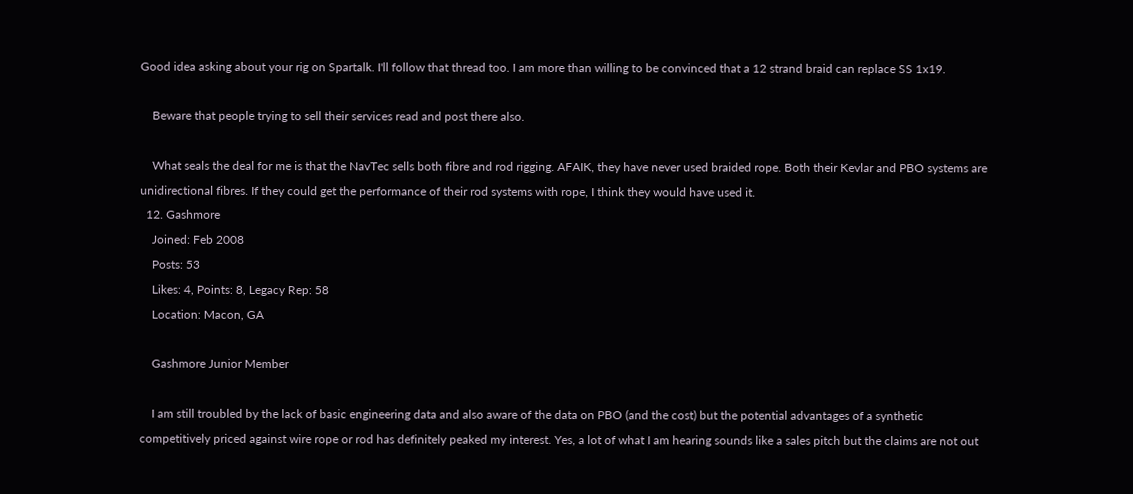Good idea asking about your rig on Spartalk. I'll follow that thread too. I am more than willing to be convinced that a 12 strand braid can replace SS 1x19.

    Beware that people trying to sell their services read and post there also.

    What seals the deal for me is that the NavTec sells both fibre and rod rigging. AFAIK, they have never used braided rope. Both their Kevlar and PBO systems are unidirectional fibres. If they could get the performance of their rod systems with rope, I think they would have used it.
  12. Gashmore
    Joined: Feb 2008
    Posts: 53
    Likes: 4, Points: 8, Legacy Rep: 58
    Location: Macon, GA

    Gashmore Junior Member

    I am still troubled by the lack of basic engineering data and also aware of the data on PBO (and the cost) but the potential advantages of a synthetic competitively priced against wire rope or rod has definitely peaked my interest. Yes, a lot of what I am hearing sounds like a sales pitch but the claims are not out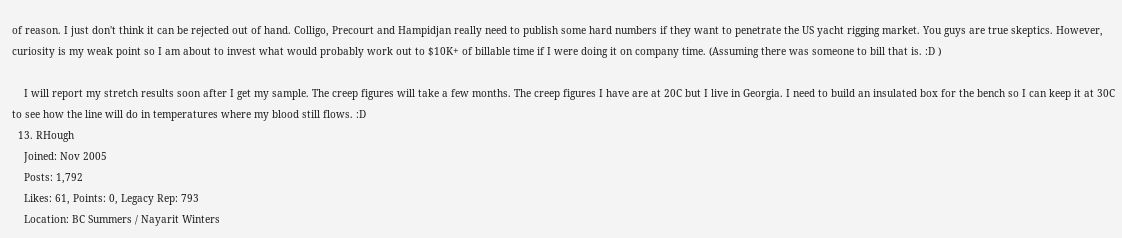of reason. I just don't think it can be rejected out of hand. Colligo, Precourt and Hampidjan really need to publish some hard numbers if they want to penetrate the US yacht rigging market. You guys are true skeptics. However, curiosity is my weak point so I am about to invest what would probably work out to $10K+ of billable time if I were doing it on company time. (Assuming there was someone to bill that is. :D )

    I will report my stretch results soon after I get my sample. The creep figures will take a few months. The creep figures I have are at 20C but I live in Georgia. I need to build an insulated box for the bench so I can keep it at 30C to see how the line will do in temperatures where my blood still flows. :D
  13. RHough
    Joined: Nov 2005
    Posts: 1,792
    Likes: 61, Points: 0, Legacy Rep: 793
    Location: BC Summers / Nayarit Winters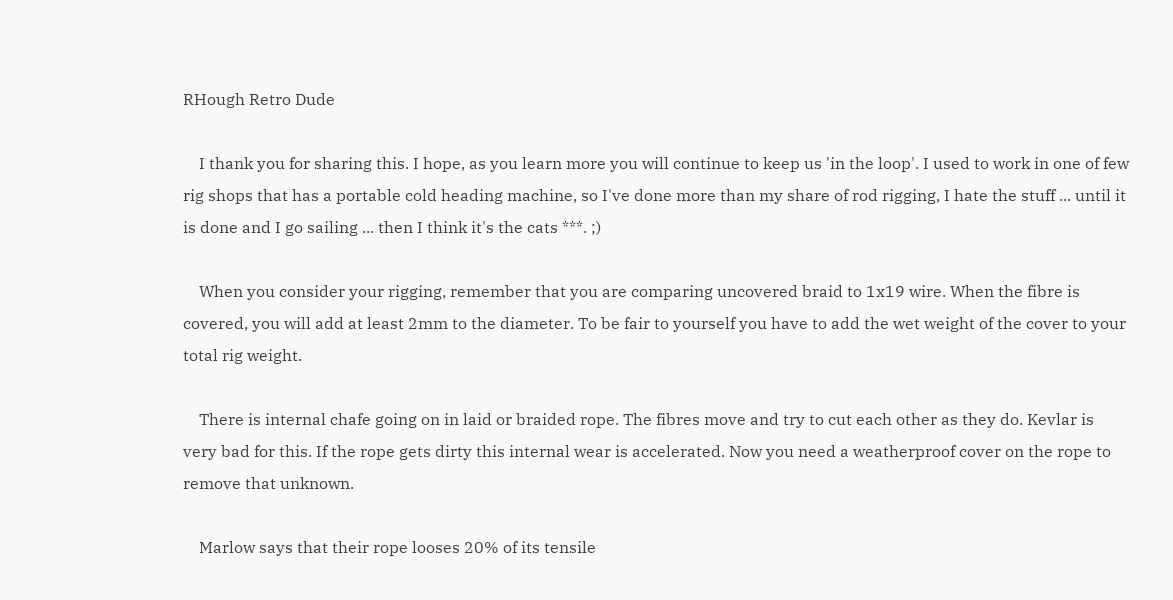RHough Retro Dude

    I thank you for sharing this. I hope, as you learn more you will continue to keep us 'in the loop'. I used to work in one of few rig shops that has a portable cold heading machine, so I've done more than my share of rod rigging, I hate the stuff ... until it is done and I go sailing ... then I think it's the cats ***. ;)

    When you consider your rigging, remember that you are comparing uncovered braid to 1x19 wire. When the fibre is covered, you will add at least 2mm to the diameter. To be fair to yourself you have to add the wet weight of the cover to your total rig weight.

    There is internal chafe going on in laid or braided rope. The fibres move and try to cut each other as they do. Kevlar is very bad for this. If the rope gets dirty this internal wear is accelerated. Now you need a weatherproof cover on the rope to remove that unknown.

    Marlow says that their rope looses 20% of its tensile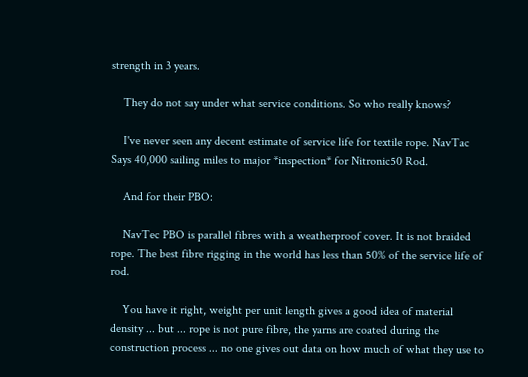strength in 3 years.

    They do not say under what service conditions. So who really knows?

    I've never seen any decent estimate of service life for textile rope. NavTac Says 40,000 sailing miles to major *inspection* for Nitronic50 Rod.

    And for their PBO:

    NavTec PBO is parallel fibres with a weatherproof cover. It is not braided rope. The best fibre rigging in the world has less than 50% of the service life of rod.

    You have it right, weight per unit length gives a good idea of material density ... but ... rope is not pure fibre, the yarns are coated during the construction process ... no one gives out data on how much of what they use to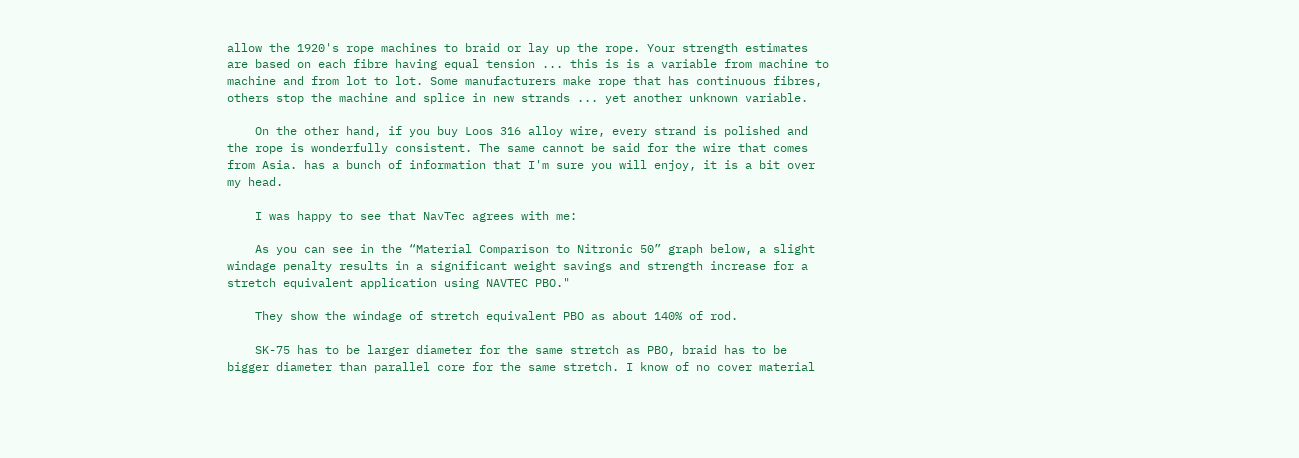allow the 1920's rope machines to braid or lay up the rope. Your strength estimates are based on each fibre having equal tension ... this is is a variable from machine to machine and from lot to lot. Some manufacturers make rope that has continuous fibres, others stop the machine and splice in new strands ... yet another unknown variable.

    On the other hand, if you buy Loos 316 alloy wire, every strand is polished and the rope is wonderfully consistent. The same cannot be said for the wire that comes from Asia. has a bunch of information that I'm sure you will enjoy, it is a bit over my head.

    I was happy to see that NavTec agrees with me:

    As you can see in the “Material Comparison to Nitronic 50” graph below, a slight windage penalty results in a significant weight savings and strength increase for a stretch equivalent application using NAVTEC PBO."

    They show the windage of stretch equivalent PBO as about 140% of rod.

    SK-75 has to be larger diameter for the same stretch as PBO, braid has to be bigger diameter than parallel core for the same stretch. I know of no cover material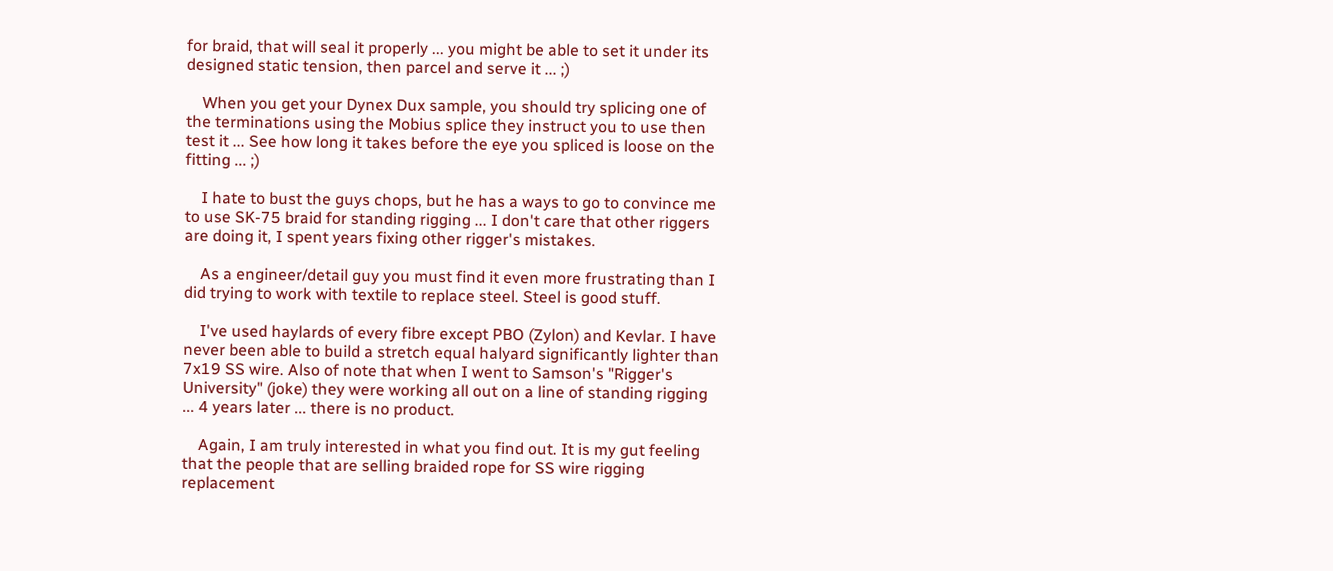for braid, that will seal it properly ... you might be able to set it under its designed static tension, then parcel and serve it ... ;)

    When you get your Dynex Dux sample, you should try splicing one of the terminations using the Mobius splice they instruct you to use then test it ... See how long it takes before the eye you spliced is loose on the fitting ... ;)

    I hate to bust the guys chops, but he has a ways to go to convince me to use SK-75 braid for standing rigging ... I don't care that other riggers are doing it, I spent years fixing other rigger's mistakes.

    As a engineer/detail guy you must find it even more frustrating than I did trying to work with textile to replace steel. Steel is good stuff.

    I've used haylards of every fibre except PBO (Zylon) and Kevlar. I have never been able to build a stretch equal halyard significantly lighter than 7x19 SS wire. Also of note that when I went to Samson's "Rigger's University" (joke) they were working all out on a line of standing rigging ... 4 years later ... there is no product.

    Again, I am truly interested in what you find out. It is my gut feeling that the people that are selling braided rope for SS wire rigging replacement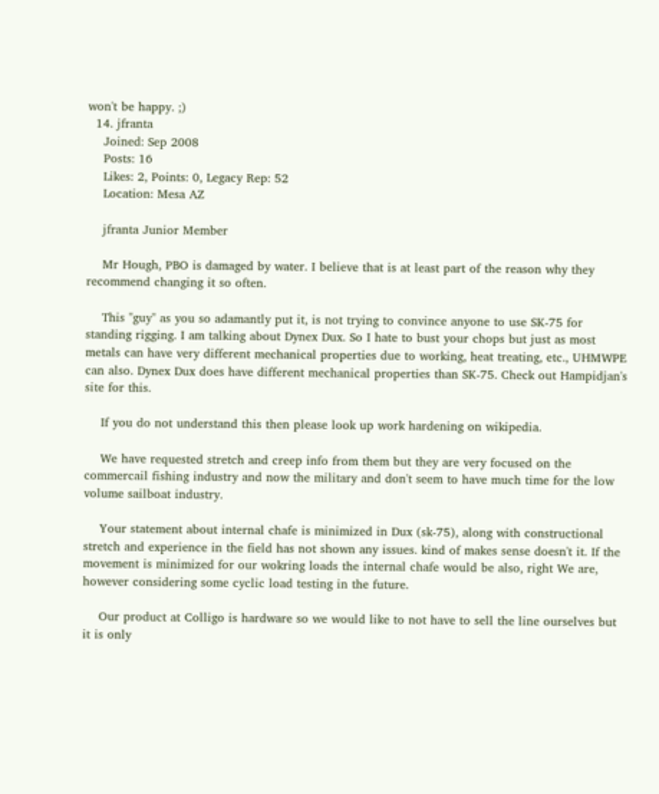won't be happy. ;)
  14. jfranta
    Joined: Sep 2008
    Posts: 16
    Likes: 2, Points: 0, Legacy Rep: 52
    Location: Mesa AZ

    jfranta Junior Member

    Mr Hough, PBO is damaged by water. I believe that is at least part of the reason why they recommend changing it so often.

    This "guy" as you so adamantly put it, is not trying to convince anyone to use SK-75 for standing rigging. I am talking about Dynex Dux. So I hate to bust your chops but just as most metals can have very different mechanical properties due to working, heat treating, etc., UHMWPE can also. Dynex Dux does have different mechanical properties than SK-75. Check out Hampidjan's site for this.

    If you do not understand this then please look up work hardening on wikipedia.

    We have requested stretch and creep info from them but they are very focused on the commercail fishing industry and now the military and don't seem to have much time for the low volume sailboat industry.

    Your statement about internal chafe is minimized in Dux (sk-75), along with constructional stretch and experience in the field has not shown any issues. kind of makes sense doesn't it. If the movement is minimized for our wokring loads the internal chafe would be also, right We are, however considering some cyclic load testing in the future.

    Our product at Colligo is hardware so we would like to not have to sell the line ourselves but it is only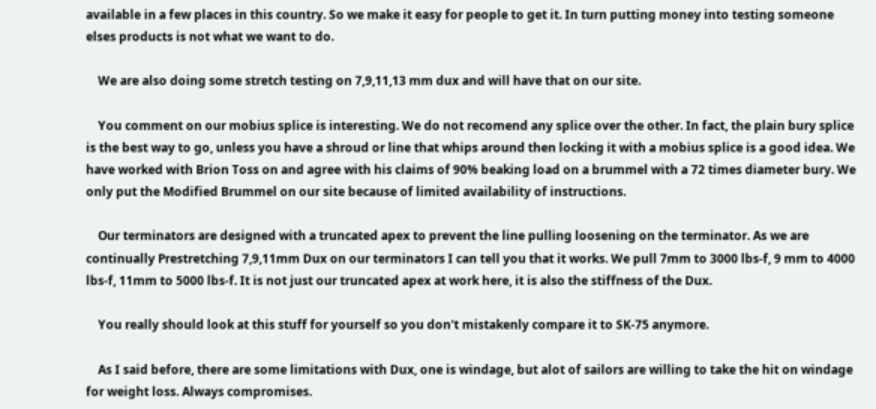available in a few places in this country. So we make it easy for people to get it. In turn putting money into testing someone elses products is not what we want to do.

    We are also doing some stretch testing on 7,9,11,13 mm dux and will have that on our site.

    You comment on our mobius splice is interesting. We do not recomend any splice over the other. In fact, the plain bury splice is the best way to go, unless you have a shroud or line that whips around then locking it with a mobius splice is a good idea. We have worked with Brion Toss on and agree with his claims of 90% beaking load on a brummel with a 72 times diameter bury. We only put the Modified Brummel on our site because of limited availability of instructions.

    Our terminators are designed with a truncated apex to prevent the line pulling loosening on the terminator. As we are continually Prestretching 7,9,11mm Dux on our terminators I can tell you that it works. We pull 7mm to 3000 lbs-f, 9 mm to 4000 lbs-f, 11mm to 5000 lbs-f. It is not just our truncated apex at work here, it is also the stiffness of the Dux.

    You really should look at this stuff for yourself so you don't mistakenly compare it to SK-75 anymore.

    As I said before, there are some limitations with Dux, one is windage, but alot of sailors are willing to take the hit on windage for weight loss. Always compromises.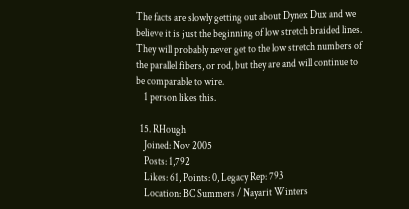The facts are slowly getting out about Dynex Dux and we believe it is just the beginning of low stretch braided lines. They will probably never get to the low stretch numbers of the parallel fibers, or rod, but they are and will continue to be comparable to wire.
    1 person likes this.

  15. RHough
    Joined: Nov 2005
    Posts: 1,792
    Likes: 61, Points: 0, Legacy Rep: 793
    Location: BC Summers / Nayarit Winters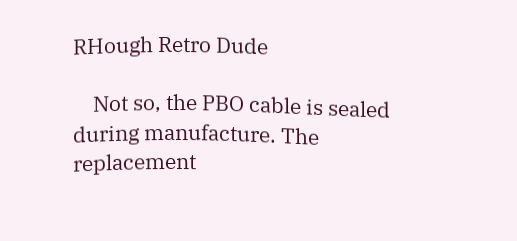RHough Retro Dude

    Not so, the PBO cable is sealed during manufacture. The replacement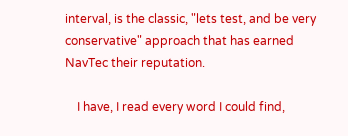interval, is the classic, "lets test, and be very conservative" approach that has earned NavTec their reputation.

    I have, I read every word I could find,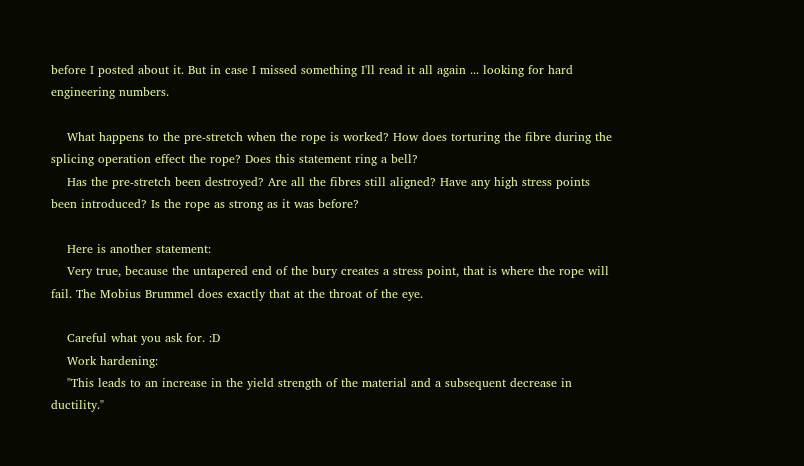before I posted about it. But in case I missed something I'll read it all again ... looking for hard engineering numbers.

    What happens to the pre-stretch when the rope is worked? How does torturing the fibre during the splicing operation effect the rope? Does this statement ring a bell?
    Has the pre-stretch been destroyed? Are all the fibres still aligned? Have any high stress points been introduced? Is the rope as strong as it was before?

    Here is another statement:
    Very true, because the untapered end of the bury creates a stress point, that is where the rope will fail. The Mobius Brummel does exactly that at the throat of the eye.

    Careful what you ask for. :D
    Work hardening:
    "This leads to an increase in the yield strength of the material and a subsequent decrease in ductility."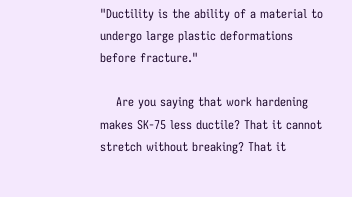"Ductility is the ability of a material to undergo large plastic deformations before fracture."

    Are you saying that work hardening makes SK-75 less ductile? That it cannot stretch without breaking? That it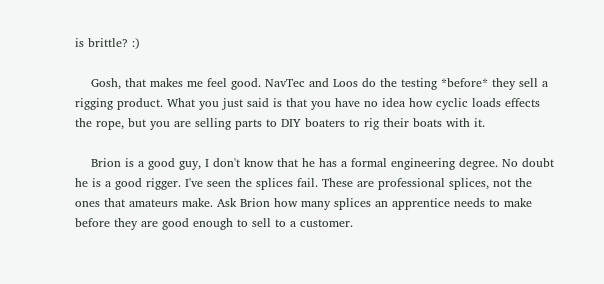is brittle? :)

    Gosh, that makes me feel good. NavTec and Loos do the testing *before* they sell a rigging product. What you just said is that you have no idea how cyclic loads effects the rope, but you are selling parts to DIY boaters to rig their boats with it.

    Brion is a good guy, I don't know that he has a formal engineering degree. No doubt he is a good rigger. I've seen the splices fail. These are professional splices, not the ones that amateurs make. Ask Brion how many splices an apprentice needs to make before they are good enough to sell to a customer.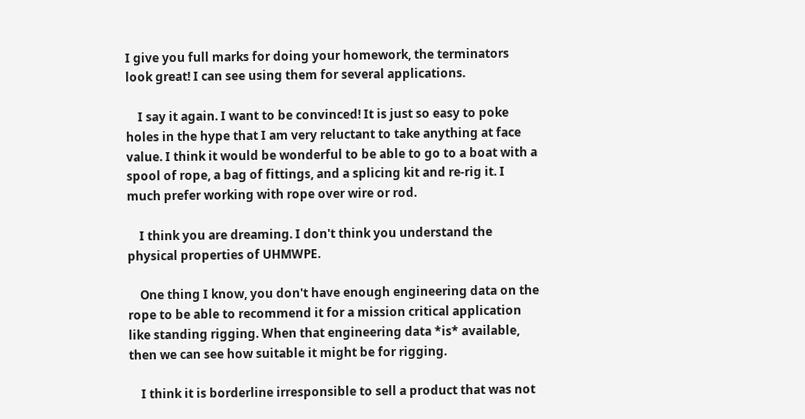I give you full marks for doing your homework, the terminators look great! I can see using them for several applications.

    I say it again. I want to be convinced! It is just so easy to poke holes in the hype that I am very reluctant to take anything at face value. I think it would be wonderful to be able to go to a boat with a spool of rope, a bag of fittings, and a splicing kit and re-rig it. I much prefer working with rope over wire or rod.

    I think you are dreaming. I don't think you understand the physical properties of UHMWPE.

    One thing I know, you don't have enough engineering data on the rope to be able to recommend it for a mission critical application like standing rigging. When that engineering data *is* available, then we can see how suitable it might be for rigging.

    I think it is borderline irresponsible to sell a product that was not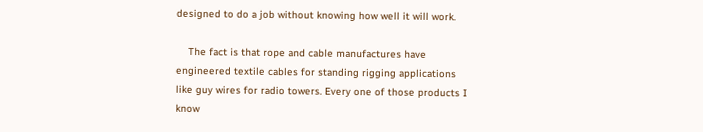designed to do a job without knowing how well it will work.

    The fact is that rope and cable manufactures have engineered textile cables for standing rigging applications like guy wires for radio towers. Every one of those products I know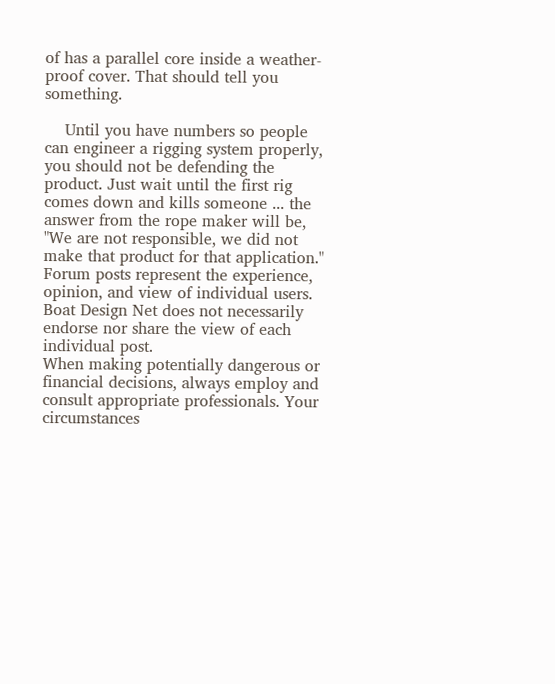of has a parallel core inside a weather-proof cover. That should tell you something.

    Until you have numbers so people can engineer a rigging system properly, you should not be defending the product. Just wait until the first rig comes down and kills someone ... the answer from the rope maker will be, "We are not responsible, we did not make that product for that application."
Forum posts represent the experience, opinion, and view of individual users. Boat Design Net does not necessarily endorse nor share the view of each individual post.
When making potentially dangerous or financial decisions, always employ and consult appropriate professionals. Your circumstances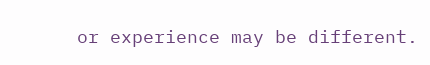or experience may be different.